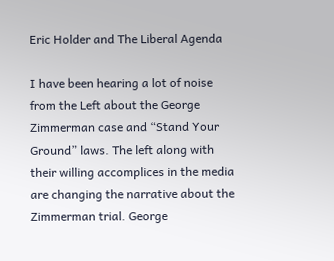Eric Holder and The Liberal Agenda

I have been hearing a lot of noise from the Left about the George Zimmerman case and “Stand Your Ground” laws. The left along with their willing accomplices in the media are changing the narrative about the Zimmerman trial. George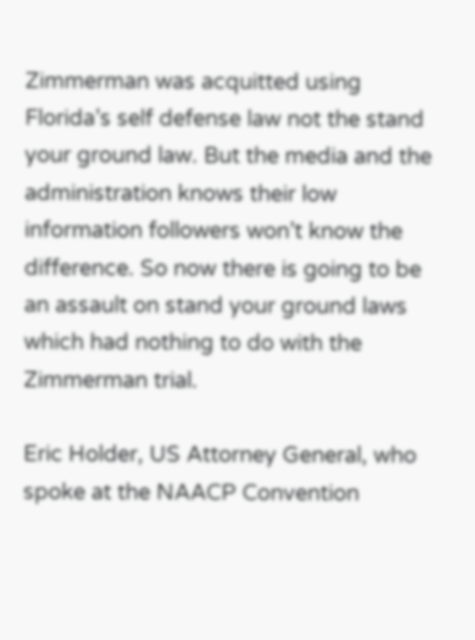Zimmerman was acquitted using Florida’s self defense law not the stand your ground law. But the media and the administration knows their low information followers won’t know the difference. So now there is going to be an assault on stand your ground laws which had nothing to do with the Zimmerman trial.

Eric Holder, US Attorney General, who spoke at the NAACP Convention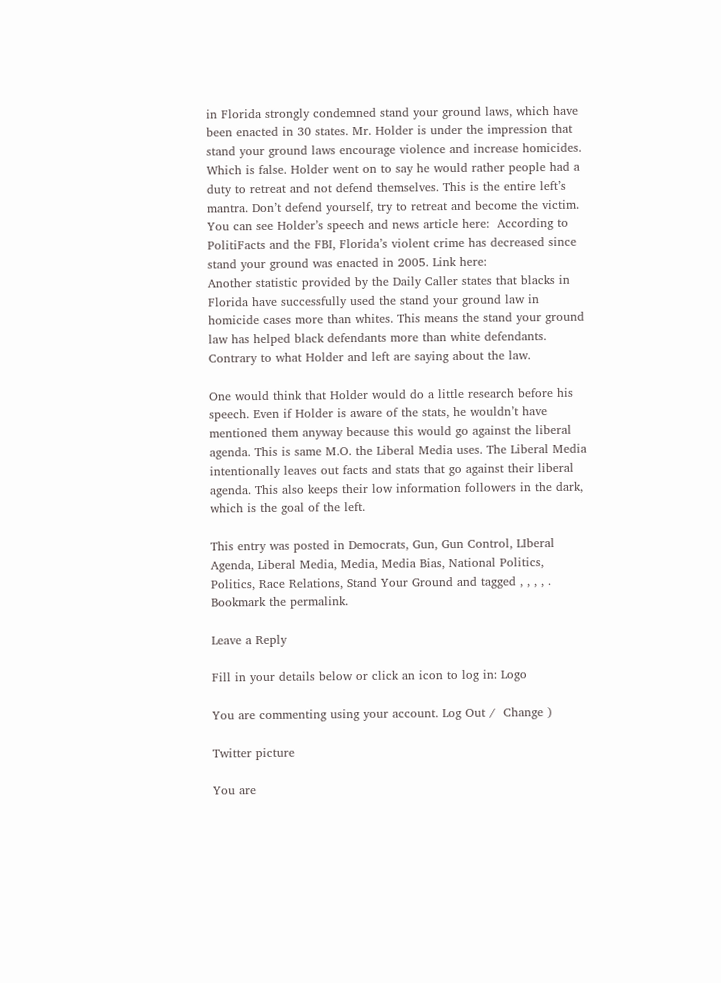in Florida strongly condemned stand your ground laws, which have been enacted in 30 states. Mr. Holder is under the impression that stand your ground laws encourage violence and increase homicides. Which is false. Holder went on to say he would rather people had a duty to retreat and not defend themselves. This is the entire left’s mantra. Don’t defend yourself, try to retreat and become the victim. You can see Holder’s speech and news article here:  According to PolitiFacts and the FBI, Florida’s violent crime has decreased since stand your ground was enacted in 2005. Link here:
Another statistic provided by the Daily Caller states that blacks in Florida have successfully used the stand your ground law in homicide cases more than whites. This means the stand your ground law has helped black defendants more than white defendants. Contrary to what Holder and left are saying about the law.

One would think that Holder would do a little research before his speech. Even if Holder is aware of the stats, he wouldn’t have mentioned them anyway because this would go against the liberal agenda. This is same M.O. the Liberal Media uses. The Liberal Media intentionally leaves out facts and stats that go against their liberal agenda. This also keeps their low information followers in the dark, which is the goal of the left.

This entry was posted in Democrats, Gun, Gun Control, LIberal Agenda, Liberal Media, Media, Media Bias, National Politics, Politics, Race Relations, Stand Your Ground and tagged , , , , . Bookmark the permalink.

Leave a Reply

Fill in your details below or click an icon to log in: Logo

You are commenting using your account. Log Out /  Change )

Twitter picture

You are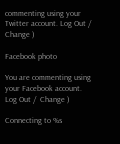commenting using your Twitter account. Log Out /  Change )

Facebook photo

You are commenting using your Facebook account. Log Out /  Change )

Connecting to %s